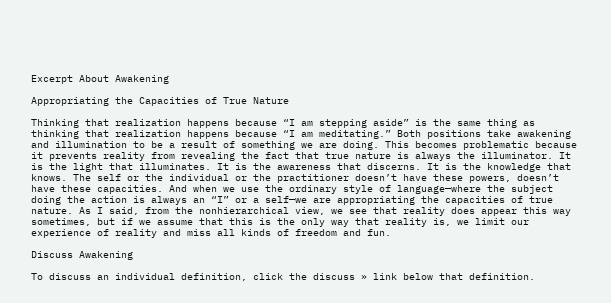Excerpt About Awakening

Appropriating the Capacities of True Nature

Thinking that realization happens because “I am stepping aside” is the same thing as thinking that realization happens because “I am meditating.” Both positions take awakening and illumination to be a result of something we are doing. This becomes problematic because it prevents reality from revealing the fact that true nature is always the illuminator. It is the light that illuminates. It is the awareness that discerns. It is the knowledge that knows. The self or the individual or the practitioner doesn’t have these powers, doesn’t have these capacities. And when we use the ordinary style of language—where the subject doing the action is always an “I” or a self—we are appropriating the capacities of true nature. As I said, from the nonhierarchical view, we see that reality does appear this way sometimes, but if we assume that this is the only way that reality is, we limit our experience of reality and miss all kinds of freedom and fun.

Discuss Awakening

To discuss an individual definition, click the discuss » link below that definition.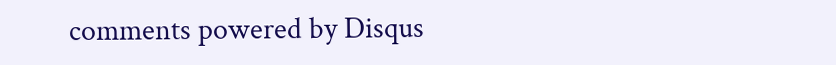comments powered by Disqus